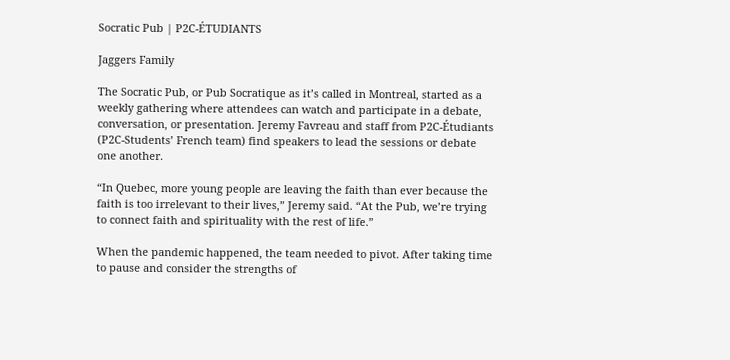Socratic Pub | P2C-ÉTUDIANTS

Jaggers Family

The Socratic Pub, or Pub Socratique as it’s called in Montreal, started as a weekly gathering where attendees can watch and participate in a debate, conversation, or presentation. Jeremy Favreau and staff from P2C-Étudiants (P2C-Students’ French team) find speakers to lead the sessions or debate one another.

“In Quebec, more young people are leaving the faith than ever because the faith is too irrelevant to their lives,” Jeremy said. “At the Pub, we’re trying to connect faith and spirituality with the rest of life.”

When the pandemic happened, the team needed to pivot. After taking time to pause and consider the strengths of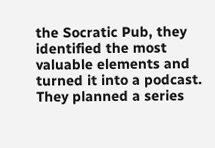the Socratic Pub, they identified the most valuable elements and turned it into a podcast. They planned a series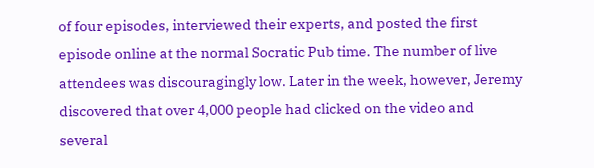of four episodes, interviewed their experts, and posted the first episode online at the normal Socratic Pub time. The number of live attendees was discouragingly low. Later in the week, however, Jeremy discovered that over 4,000 people had clicked on the video and several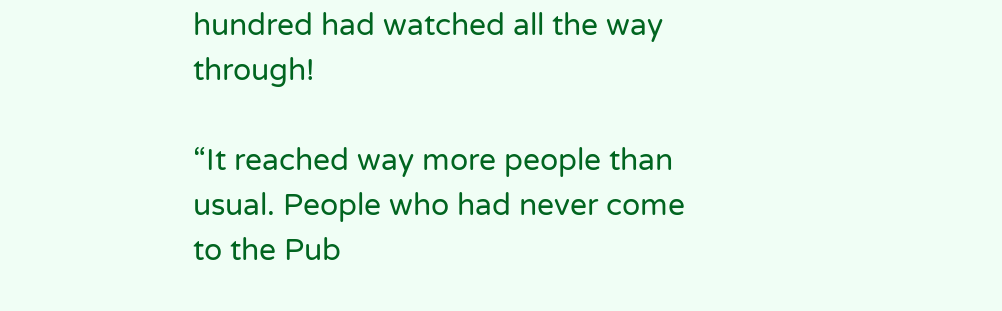hundred had watched all the way through!

“It reached way more people than usual. People who had never come to the Pub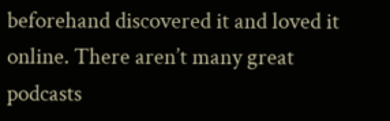beforehand discovered it and loved it online. There aren’t many great podcasts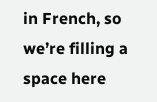in French, so we’re filling a space here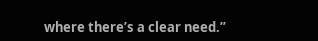where there’s a clear need.”